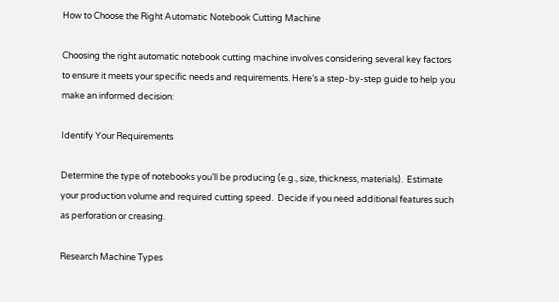How to Choose the Right Automatic Notebook Cutting Machine

Choosing the right automatic notebook cutting machine involves considering several key factors to ensure it meets your specific needs and requirements. Here’s a step-by-step guide to help you make an informed decision:

Identify Your Requirements

Determine the type of notebooks you’ll be producing (e.g., size, thickness, materials).  Estimate your production volume and required cutting speed.  Decide if you need additional features such as perforation or creasing.

Research Machine Types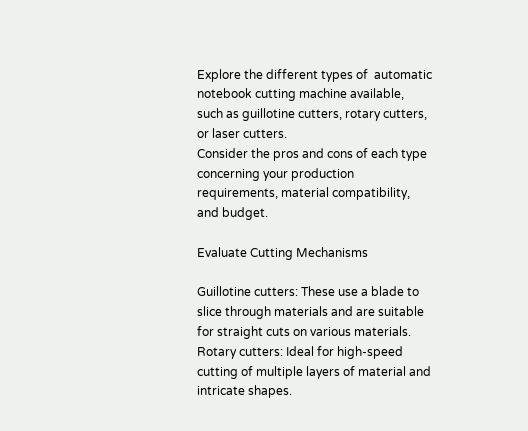Explore the different types of  automatic notebook cutting machine available, such as guillotine cutters, rotary cutters, or laser cutters.
Consider the pros and cons of each type concerning your production requirements, material compatibility, and budget.

Evaluate Cutting Mechanisms

Guillotine cutters: These use a blade to slice through materials and are suitable for straight cuts on various materials.
Rotary cutters: Ideal for high-speed cutting of multiple layers of material and intricate shapes.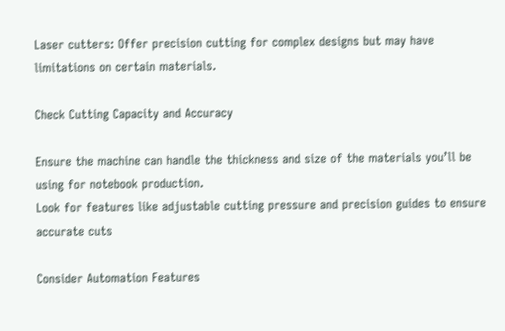Laser cutters: Offer precision cutting for complex designs but may have limitations on certain materials.

Check Cutting Capacity and Accuracy

Ensure the machine can handle the thickness and size of the materials you’ll be using for notebook production.
Look for features like adjustable cutting pressure and precision guides to ensure accurate cuts

Consider Automation Features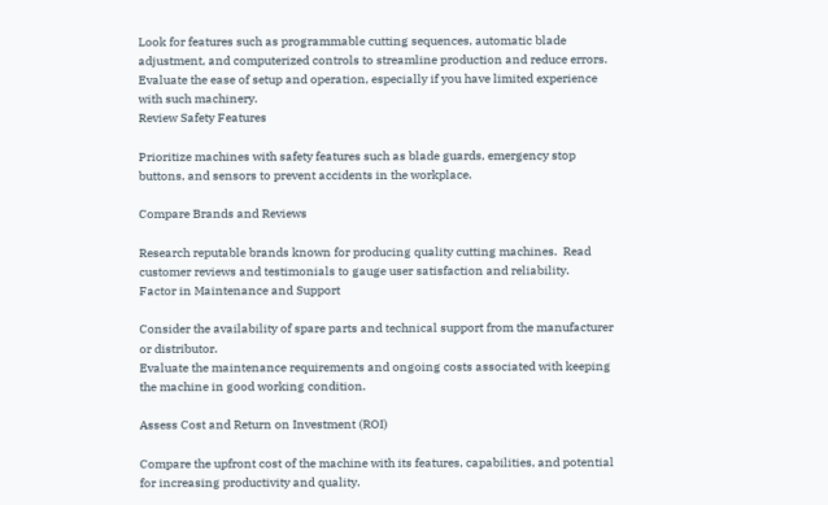Look for features such as programmable cutting sequences, automatic blade adjustment, and computerized controls to streamline production and reduce errors.
Evaluate the ease of setup and operation, especially if you have limited experience with such machinery.
Review Safety Features

Prioritize machines with safety features such as blade guards, emergency stop buttons, and sensors to prevent accidents in the workplace.

Compare Brands and Reviews

Research reputable brands known for producing quality cutting machines.  Read customer reviews and testimonials to gauge user satisfaction and reliability.
Factor in Maintenance and Support

Consider the availability of spare parts and technical support from the manufacturer or distributor.
Evaluate the maintenance requirements and ongoing costs associated with keeping the machine in good working condition.

Assess Cost and Return on Investment (ROI)

Compare the upfront cost of the machine with its features, capabilities, and potential for increasing productivity and quality.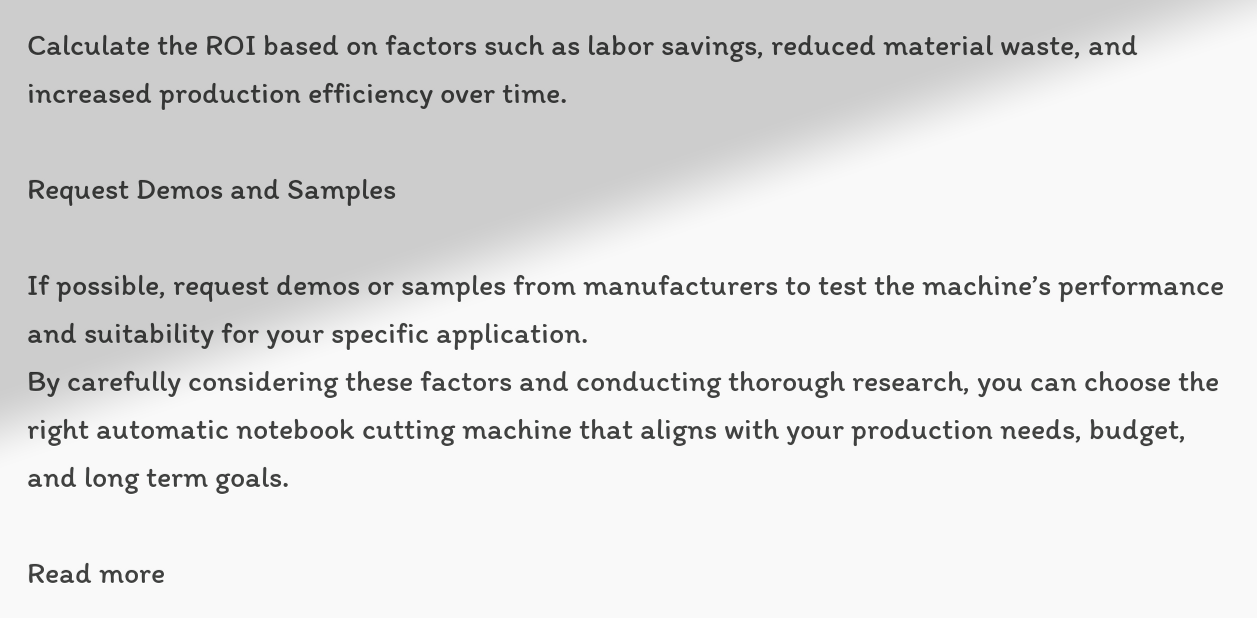Calculate the ROI based on factors such as labor savings, reduced material waste, and increased production efficiency over time.

Request Demos and Samples

If possible, request demos or samples from manufacturers to test the machine’s performance and suitability for your specific application.
By carefully considering these factors and conducting thorough research, you can choose the right automatic notebook cutting machine that aligns with your production needs, budget, and long term goals.

Read more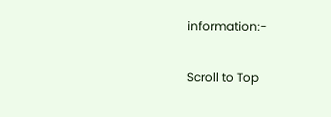information:-

Scroll to Top